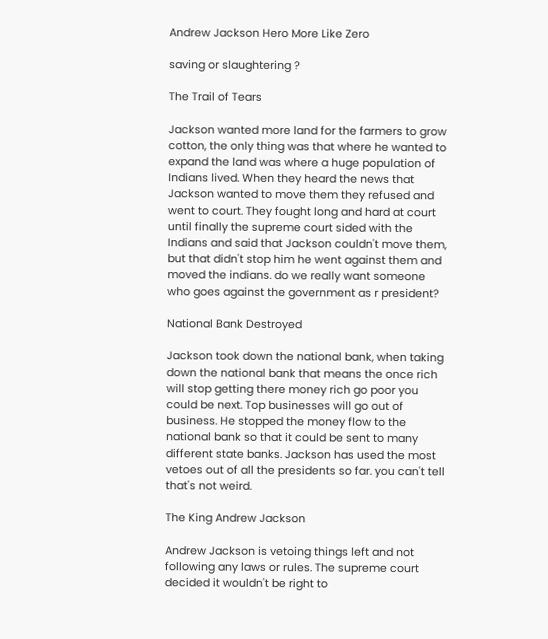Andrew Jackson Hero More Like Zero

saving or slaughtering ?

The Trail of Tears

Jackson wanted more land for the farmers to grow cotton, the only thing was that where he wanted to expand the land was where a huge population of Indians lived. When they heard the news that Jackson wanted to move them they refused and went to court. They fought long and hard at court until finally the supreme court sided with the Indians and said that Jackson couldn't move them, but that didn't stop him he went against them and moved the indians. do we really want someone who goes against the government as r president?

National Bank Destroyed

Jackson took down the national bank, when taking down the national bank that means the once rich will stop getting there money rich go poor you could be next. Top businesses will go out of business. He stopped the money flow to the national bank so that it could be sent to many different state banks. Jackson has used the most vetoes out of all the presidents so far. you can't tell that's not weird.

The King Andrew Jackson

Andrew Jackson is vetoing things left and not following any laws or rules. The supreme court decided it wouldn't be right to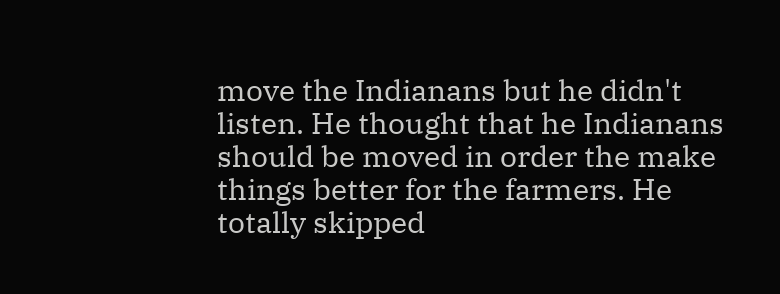move the Indianans but he didn't listen. He thought that he Indianans should be moved in order the make things better for the farmers. He totally skipped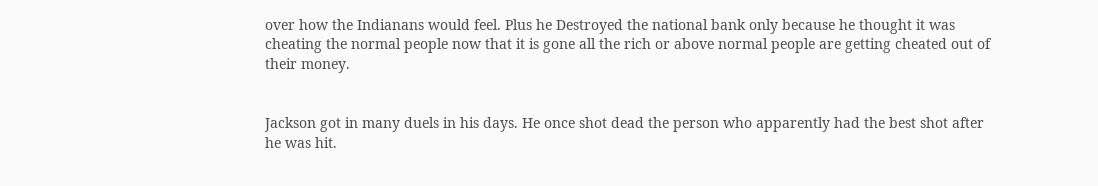over how the Indianans would feel. Plus he Destroyed the national bank only because he thought it was cheating the normal people now that it is gone all the rich or above normal people are getting cheated out of their money.


Jackson got in many duels in his days. He once shot dead the person who apparently had the best shot after he was hit.